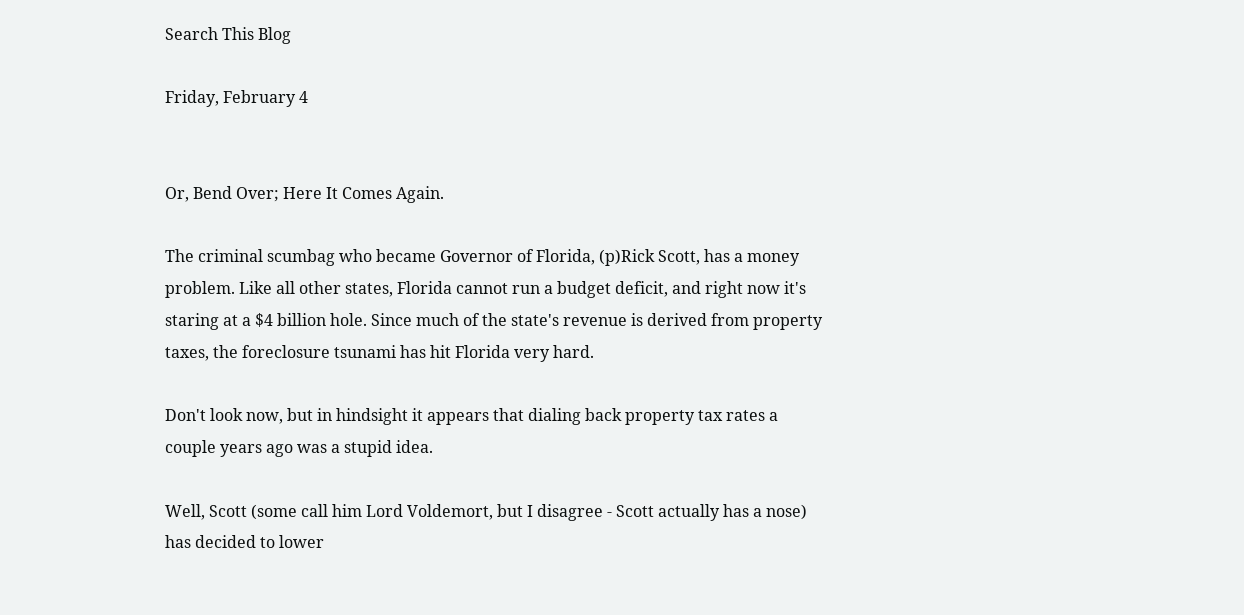Search This Blog

Friday, February 4


Or, Bend Over; Here It Comes Again.

The criminal scumbag who became Governor of Florida, (p)Rick Scott, has a money problem. Like all other states, Florida cannot run a budget deficit, and right now it's staring at a $4 billion hole. Since much of the state's revenue is derived from property taxes, the foreclosure tsunami has hit Florida very hard.

Don't look now, but in hindsight it appears that dialing back property tax rates a couple years ago was a stupid idea.

Well, Scott (some call him Lord Voldemort, but I disagree - Scott actually has a nose) has decided to lower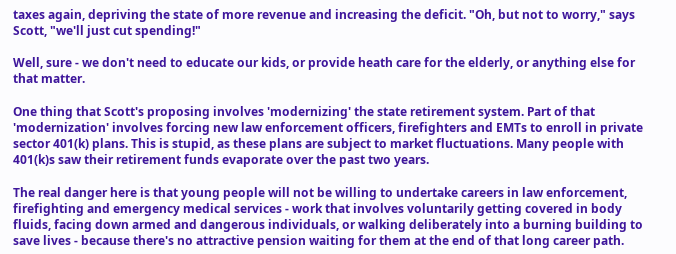taxes again, depriving the state of more revenue and increasing the deficit. "Oh, but not to worry," says Scott, "we'll just cut spending!"

Well, sure - we don't need to educate our kids, or provide heath care for the elderly, or anything else for that matter.

One thing that Scott's proposing involves 'modernizing' the state retirement system. Part of that 'modernization' involves forcing new law enforcement officers, firefighters and EMTs to enroll in private sector 401(k) plans. This is stupid, as these plans are subject to market fluctuations. Many people with 401(k)s saw their retirement funds evaporate over the past two years.

The real danger here is that young people will not be willing to undertake careers in law enforcement, firefighting and emergency medical services - work that involves voluntarily getting covered in body fluids, facing down armed and dangerous individuals, or walking deliberately into a burning building to save lives - because there's no attractive pension waiting for them at the end of that long career path.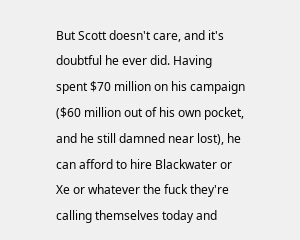But Scott doesn't care, and it's doubtful he ever did. Having spent $70 million on his campaign ($60 million out of his own pocket, and he still damned near lost), he can afford to hire Blackwater or Xe or whatever the fuck they're calling themselves today and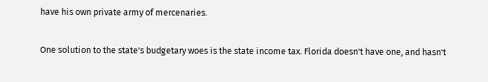have his own private army of mercenaries.

One solution to the state's budgetary woes is the state income tax. Florida doesn't have one, and hasn't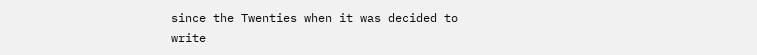since the Twenties when it was decided to write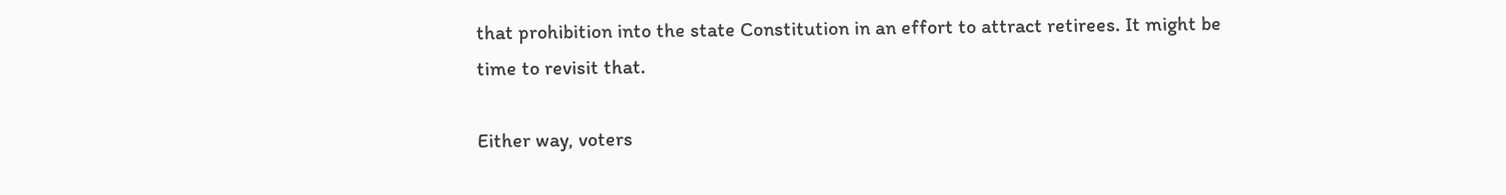that prohibition into the state Constitution in an effort to attract retirees. It might be time to revisit that.

Either way, voters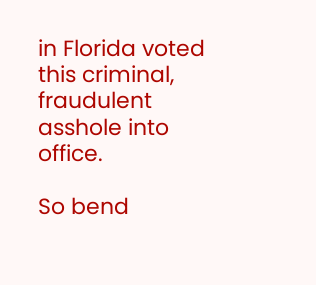in Florida voted this criminal, fraudulent asshole into office.

So bend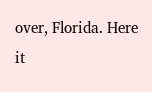over, Florida. Here it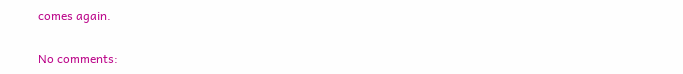comes again.

No comments: